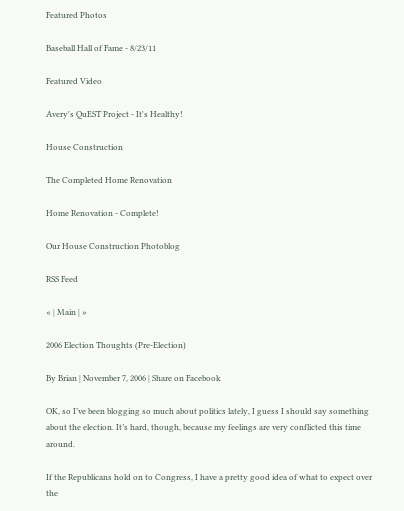Featured Photos

Baseball Hall of Fame - 8/23/11

Featured Video

Avery's QuEST Project - It's Healthy!

House Construction

The Completed Home Renovation

Home Renovation - Complete!

Our House Construction Photoblog

RSS Feed

« | Main | »

2006 Election Thoughts (Pre-Election)

By Brian | November 7, 2006 | Share on Facebook

OK, so I’ve been blogging so much about politics lately, I guess I should say something about the election. It’s hard, though, because my feelings are very conflicted this time around.

If the Republicans hold on to Congress, I have a pretty good idea of what to expect over the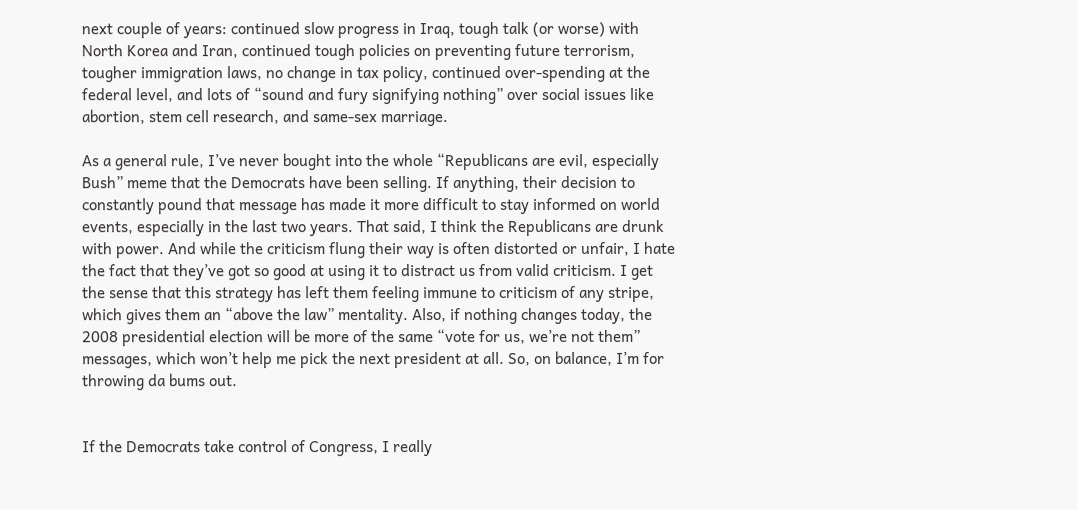next couple of years: continued slow progress in Iraq, tough talk (or worse) with North Korea and Iran, continued tough policies on preventing future terrorism, tougher immigration laws, no change in tax policy, continued over-spending at the federal level, and lots of “sound and fury signifying nothing” over social issues like abortion, stem cell research, and same-sex marriage.

As a general rule, I’ve never bought into the whole “Republicans are evil, especially Bush” meme that the Democrats have been selling. If anything, their decision to constantly pound that message has made it more difficult to stay informed on world events, especially in the last two years. That said, I think the Republicans are drunk with power. And while the criticism flung their way is often distorted or unfair, I hate the fact that they’ve got so good at using it to distract us from valid criticism. I get the sense that this strategy has left them feeling immune to criticism of any stripe, which gives them an “above the law” mentality. Also, if nothing changes today, the 2008 presidential election will be more of the same “vote for us, we’re not them” messages, which won’t help me pick the next president at all. So, on balance, I’m for throwing da bums out.


If the Democrats take control of Congress, I really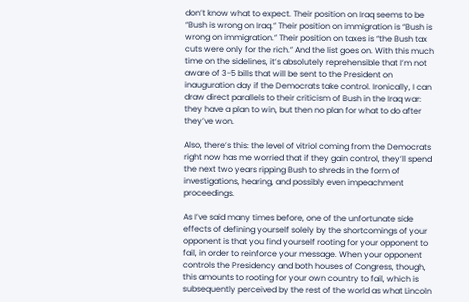don’t know what to expect. Their position on Iraq seems to be “Bush is wrong on Iraq.” Their position on immigration is “Bush is wrong on immigration.” Their position on taxes is “the Bush tax cuts were only for the rich.” And the list goes on. With this much time on the sidelines, it’s absolutely reprehensible that I’m not aware of 3-5 bills that will be sent to the President on inauguration day if the Democrats take control. Ironically, I can draw direct parallels to their criticism of Bush in the Iraq war: they have a plan to win, but then no plan for what to do after they’ve won.

Also, there’s this: the level of vitriol coming from the Democrats right now has me worried that if they gain control, they’ll spend the next two years ripping Bush to shreds in the form of investigations, hearing, and possibly even impeachment proceedings.

As I’ve said many times before, one of the unfortunate side effects of defining yourself solely by the shortcomings of your opponent is that you find yourself rooting for your opponent to fail, in order to reinforce your message. When your opponent controls the Presidency and both houses of Congress, though, this amounts to rooting for your own country to fail, which is subsequently perceived by the rest of the world as what Lincoln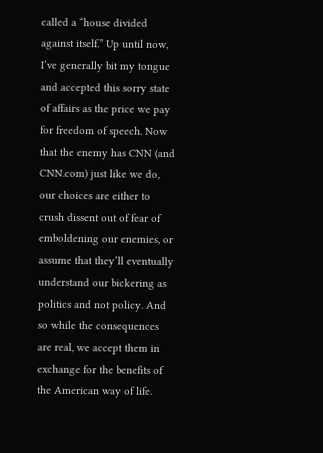called a “house divided against itself.” Up until now, I’ve generally bit my tongue and accepted this sorry state of affairs as the price we pay for freedom of speech. Now that the enemy has CNN (and CNN.com) just like we do, our choices are either to crush dissent out of fear of emboldening our enemies, or assume that they’ll eventually understand our bickering as politics and not policy. And so while the consequences are real, we accept them in exchange for the benefits of the American way of life.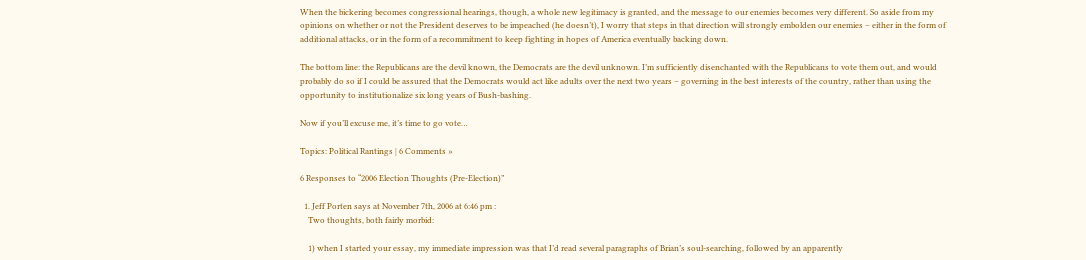When the bickering becomes congressional hearings, though, a whole new legitimacy is granted, and the message to our enemies becomes very different. So aside from my opinions on whether or not the President deserves to be impeached (he doesn’t), I worry that steps in that direction will strongly embolden our enemies – either in the form of additional attacks, or in the form of a recommitment to keep fighting in hopes of America eventually backing down.

The bottom line: the Republicans are the devil known, the Democrats are the devil unknown. I’m sufficiently disenchanted with the Republicans to vote them out, and would probably do so if I could be assured that the Democrats would act like adults over the next two years – governing in the best interests of the country, rather than using the opportunity to institutionalize six long years of Bush-bashing.

Now if you’ll excuse me, it’s time to go vote…

Topics: Political Rantings | 6 Comments »

6 Responses to “2006 Election Thoughts (Pre-Election)”

  1. Jeff Porten says at November 7th, 2006 at 6:46 pm :
    Two thoughts, both fairly morbid:

    1) when I started your essay, my immediate impression was that I’d read several paragraphs of Brian’s soul-searching, followed by an apparently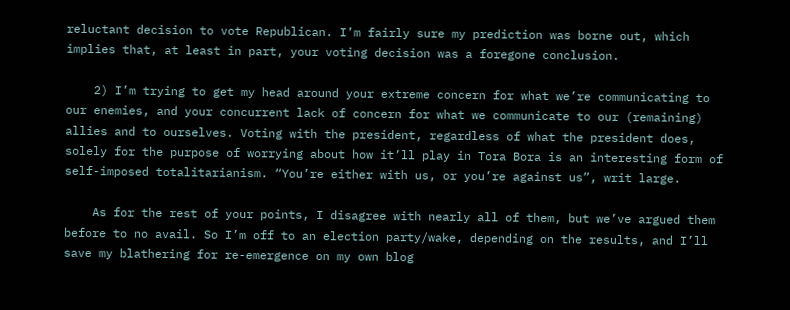reluctant decision to vote Republican. I’m fairly sure my prediction was borne out, which implies that, at least in part, your voting decision was a foregone conclusion.

    2) I’m trying to get my head around your extreme concern for what we’re communicating to our enemies, and your concurrent lack of concern for what we communicate to our (remaining) allies and to ourselves. Voting with the president, regardless of what the president does, solely for the purpose of worrying about how it’ll play in Tora Bora is an interesting form of self-imposed totalitarianism. “You’re either with us, or you’re against us”, writ large.

    As for the rest of your points, I disagree with nearly all of them, but we’ve argued them before to no avail. So I’m off to an election party/wake, depending on the results, and I’ll save my blathering for re-emergence on my own blog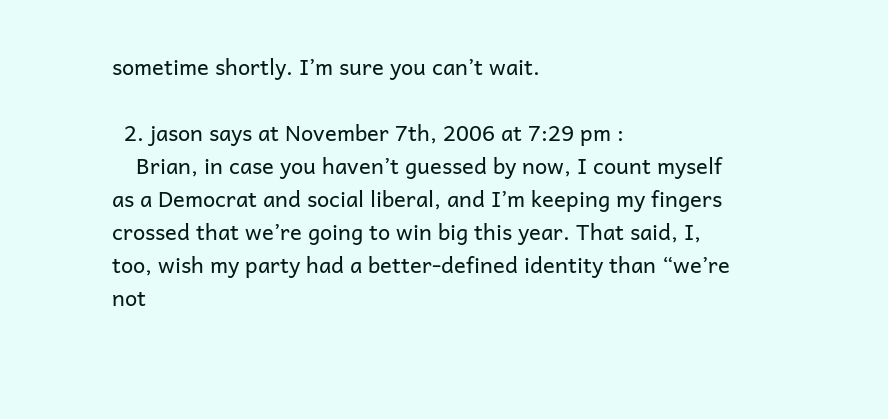sometime shortly. I’m sure you can’t wait.

  2. jason says at November 7th, 2006 at 7:29 pm :
    Brian, in case you haven’t guessed by now, I count myself as a Democrat and social liberal, and I’m keeping my fingers crossed that we’re going to win big this year. That said, I, too, wish my party had a better-defined identity than “we’re not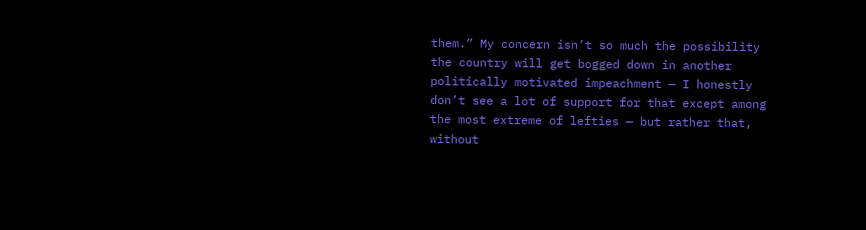them.” My concern isn’t so much the possibility the country will get bogged down in another politically motivated impeachment — I honestly don’t see a lot of support for that except among the most extreme of lefties — but rather that, without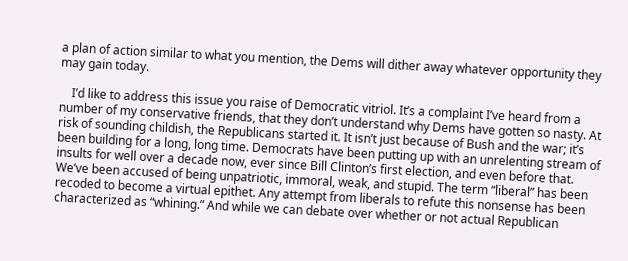a plan of action similar to what you mention, the Dems will dither away whatever opportunity they may gain today.

    I’d like to address this issue you raise of Democratic vitriol. It’s a complaint I’ve heard from a number of my conservative friends, that they don’t understand why Dems have gotten so nasty. At risk of sounding childish, the Republicans started it. It isn’t just because of Bush and the war; it’s been building for a long, long time. Democrats have been putting up with an unrelenting stream of insults for well over a decade now, ever since Bill Clinton’s first election, and even before that. We’ve been accused of being unpatriotic, immoral, weak, and stupid. The term “liberal” has been recoded to become a virtual epithet. Any attempt from liberals to refute this nonsense has been characterized as “whining.” And while we can debate over whether or not actual Republican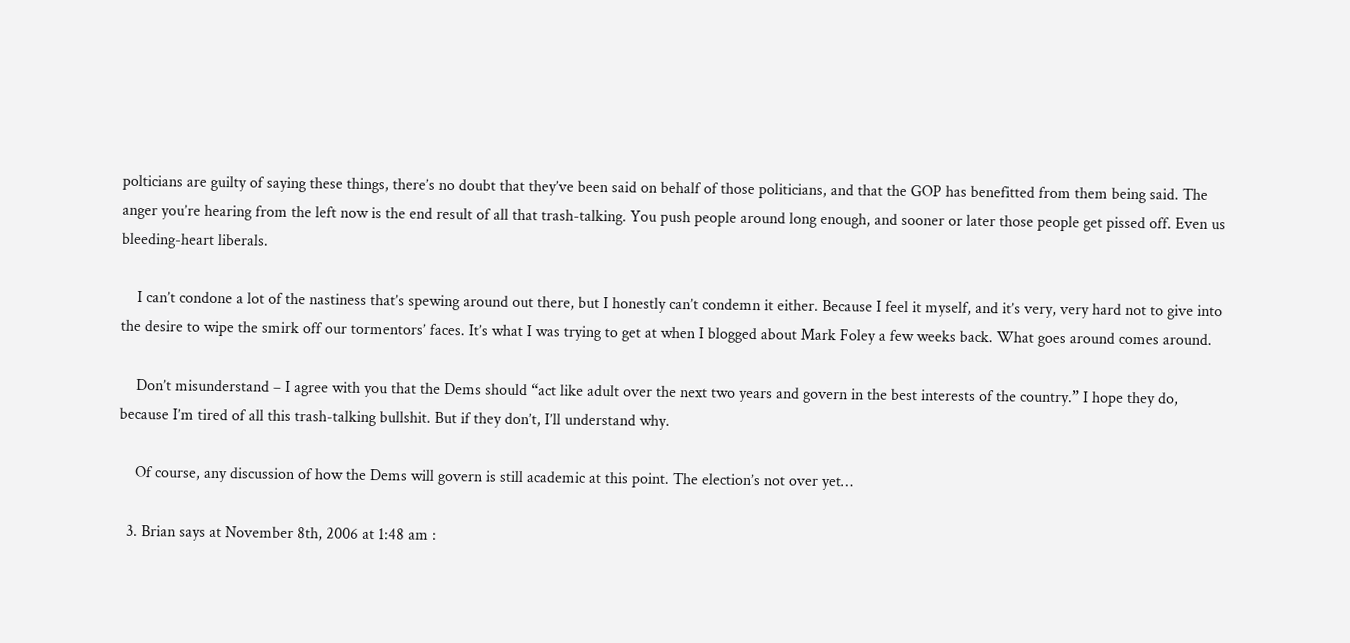polticians are guilty of saying these things, there’s no doubt that they’ve been said on behalf of those politicians, and that the GOP has benefitted from them being said. The anger you’re hearing from the left now is the end result of all that trash-talking. You push people around long enough, and sooner or later those people get pissed off. Even us bleeding-heart liberals.

    I can’t condone a lot of the nastiness that’s spewing around out there, but I honestly can’t condemn it either. Because I feel it myself, and it’s very, very hard not to give into the desire to wipe the smirk off our tormentors’ faces. It’s what I was trying to get at when I blogged about Mark Foley a few weeks back. What goes around comes around.

    Don’t misunderstand – I agree with you that the Dems should “act like adult over the next two years and govern in the best interests of the country.” I hope they do, because I’m tired of all this trash-talking bullshit. But if they don’t, I’ll understand why.

    Of course, any discussion of how the Dems will govern is still academic at this point. The election’s not over yet…

  3. Brian says at November 8th, 2006 at 1:48 am :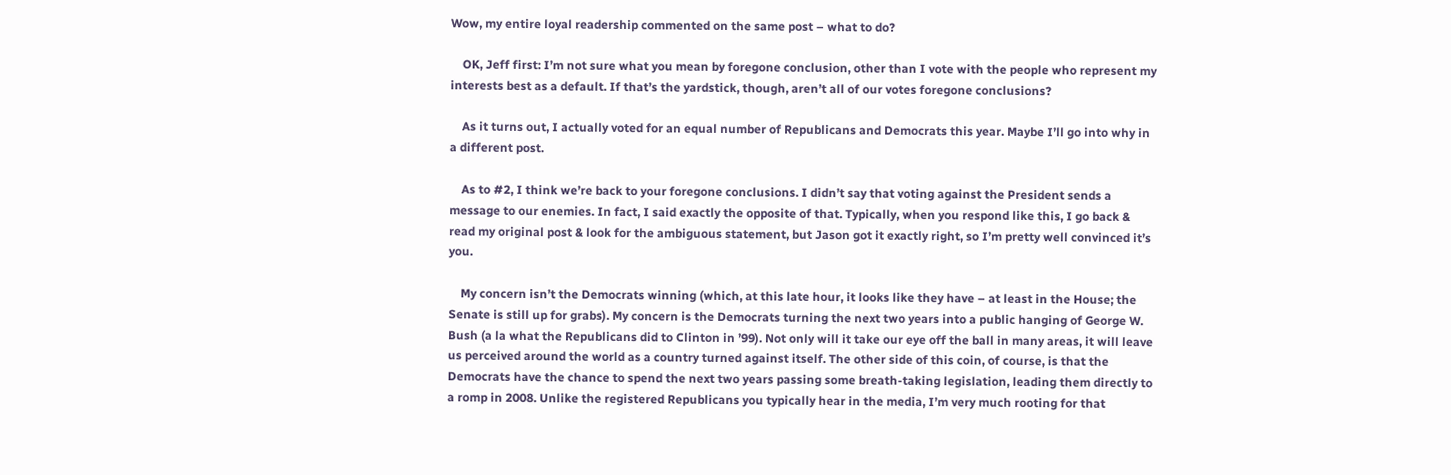Wow, my entire loyal readership commented on the same post – what to do?

    OK, Jeff first: I’m not sure what you mean by foregone conclusion, other than I vote with the people who represent my interests best as a default. If that’s the yardstick, though, aren’t all of our votes foregone conclusions?

    As it turns out, I actually voted for an equal number of Republicans and Democrats this year. Maybe I’ll go into why in a different post.

    As to #2, I think we’re back to your foregone conclusions. I didn’t say that voting against the President sends a message to our enemies. In fact, I said exactly the opposite of that. Typically, when you respond like this, I go back & read my original post & look for the ambiguous statement, but Jason got it exactly right, so I’m pretty well convinced it’s you.

    My concern isn’t the Democrats winning (which, at this late hour, it looks like they have – at least in the House; the Senate is still up for grabs). My concern is the Democrats turning the next two years into a public hanging of George W. Bush (a la what the Republicans did to Clinton in ’99). Not only will it take our eye off the ball in many areas, it will leave us perceived around the world as a country turned against itself. The other side of this coin, of course, is that the Democrats have the chance to spend the next two years passing some breath-taking legislation, leading them directly to a romp in 2008. Unlike the registered Republicans you typically hear in the media, I’m very much rooting for that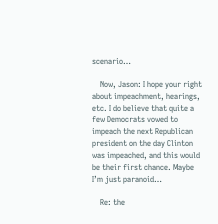scenario…

    Now, Jason: I hope your right about impeachment, hearings, etc. I do believe that quite a few Democrats vowed to impeach the next Republican president on the day Clinton was impeached, and this would be their first chance. Maybe I’m just paranoid…

    Re: the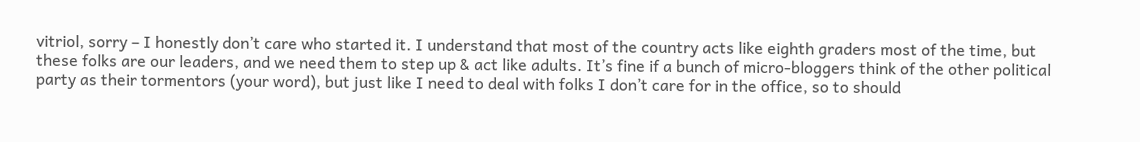vitriol, sorry – I honestly don’t care who started it. I understand that most of the country acts like eighth graders most of the time, but these folks are our leaders, and we need them to step up & act like adults. It’s fine if a bunch of micro-bloggers think of the other political party as their tormentors (your word), but just like I need to deal with folks I don’t care for in the office, so to should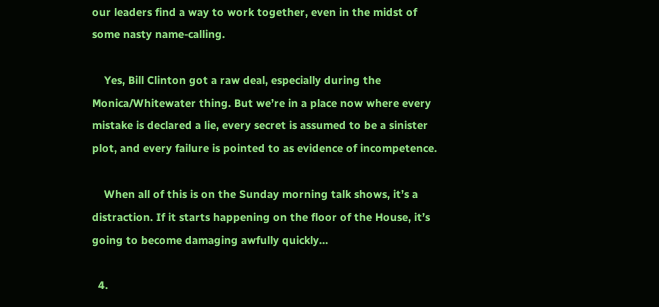our leaders find a way to work together, even in the midst of some nasty name-calling.

    Yes, Bill Clinton got a raw deal, especially during the Monica/Whitewater thing. But we’re in a place now where every mistake is declared a lie, every secret is assumed to be a sinister plot, and every failure is pointed to as evidence of incompetence.

    When all of this is on the Sunday morning talk shows, it’s a distraction. If it starts happening on the floor of the House, it’s going to become damaging awfully quickly…

  4.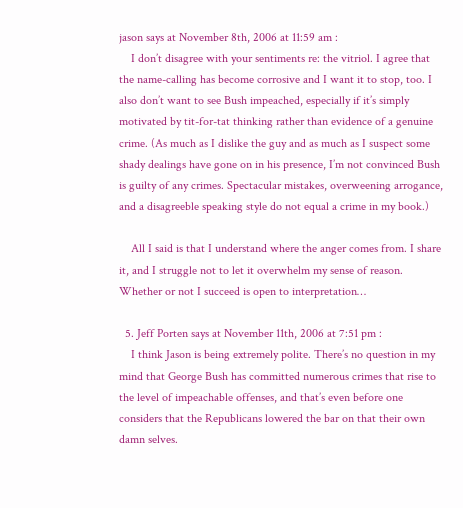jason says at November 8th, 2006 at 11:59 am :
    I don’t disagree with your sentiments re: the vitriol. I agree that the name-calling has become corrosive and I want it to stop, too. I also don’t want to see Bush impeached, especially if it’s simply motivated by tit-for-tat thinking rather than evidence of a genuine crime. (As much as I dislike the guy and as much as I suspect some shady dealings have gone on in his presence, I’m not convinced Bush is guilty of any crimes. Spectacular mistakes, overweening arrogance, and a disagreeble speaking style do not equal a crime in my book.)

    All I said is that I understand where the anger comes from. I share it, and I struggle not to let it overwhelm my sense of reason. Whether or not I succeed is open to interpretation…

  5. Jeff Porten says at November 11th, 2006 at 7:51 pm :
    I think Jason is being extremely polite. There’s no question in my mind that George Bush has committed numerous crimes that rise to the level of impeachable offenses, and that’s even before one considers that the Republicans lowered the bar on that their own damn selves.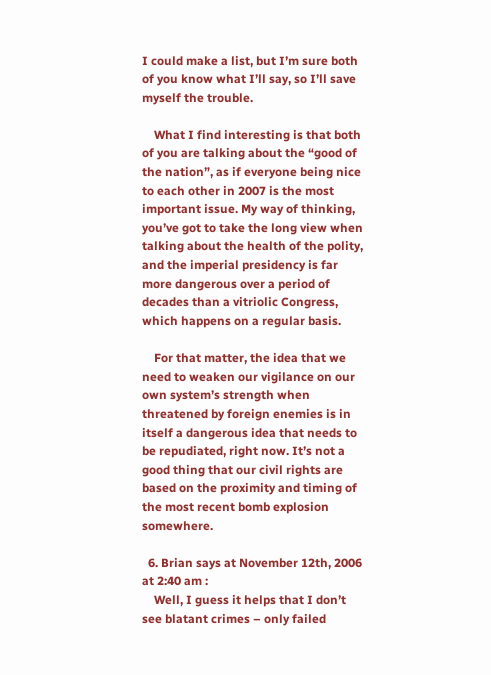I could make a list, but I’m sure both of you know what I’ll say, so I’ll save myself the trouble.

    What I find interesting is that both of you are talking about the “good of the nation”, as if everyone being nice to each other in 2007 is the most important issue. My way of thinking, you’ve got to take the long view when talking about the health of the polity, and the imperial presidency is far more dangerous over a period of decades than a vitriolic Congress, which happens on a regular basis.

    For that matter, the idea that we need to weaken our vigilance on our own system’s strength when threatened by foreign enemies is in itself a dangerous idea that needs to be repudiated, right now. It’s not a good thing that our civil rights are based on the proximity and timing of the most recent bomb explosion somewhere.

  6. Brian says at November 12th, 2006 at 2:40 am :
    Well, I guess it helps that I don’t see blatant crimes – only failed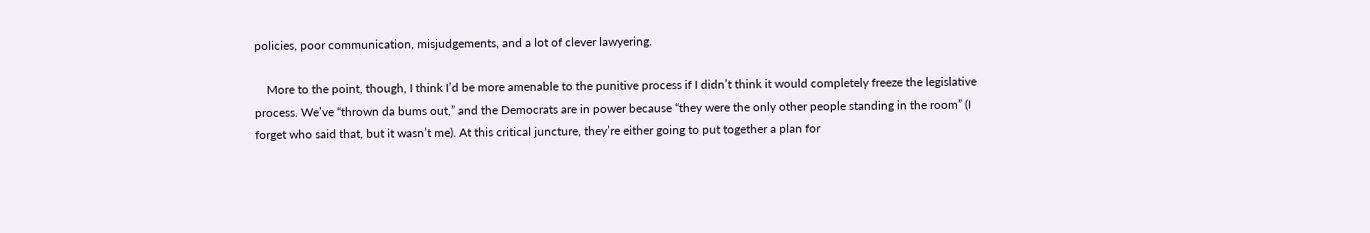policies, poor communication, misjudgements, and a lot of clever lawyering.

    More to the point, though, I think I’d be more amenable to the punitive process if I didn’t think it would completely freeze the legislative process. We’ve “thrown da bums out,” and the Democrats are in power because “they were the only other people standing in the room” (I forget who said that, but it wasn’t me). At this critical juncture, they’re either going to put together a plan for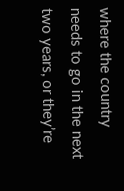where the country needs to go in the next two years, or they’re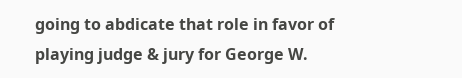going to abdicate that role in favor of playing judge & jury for George W.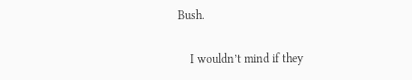Bush.

    I wouldn’t mind if they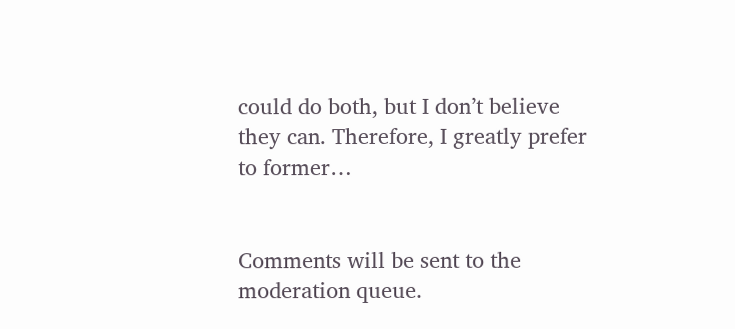could do both, but I don’t believe they can. Therefore, I greatly prefer to former…


Comments will be sent to the moderation queue.